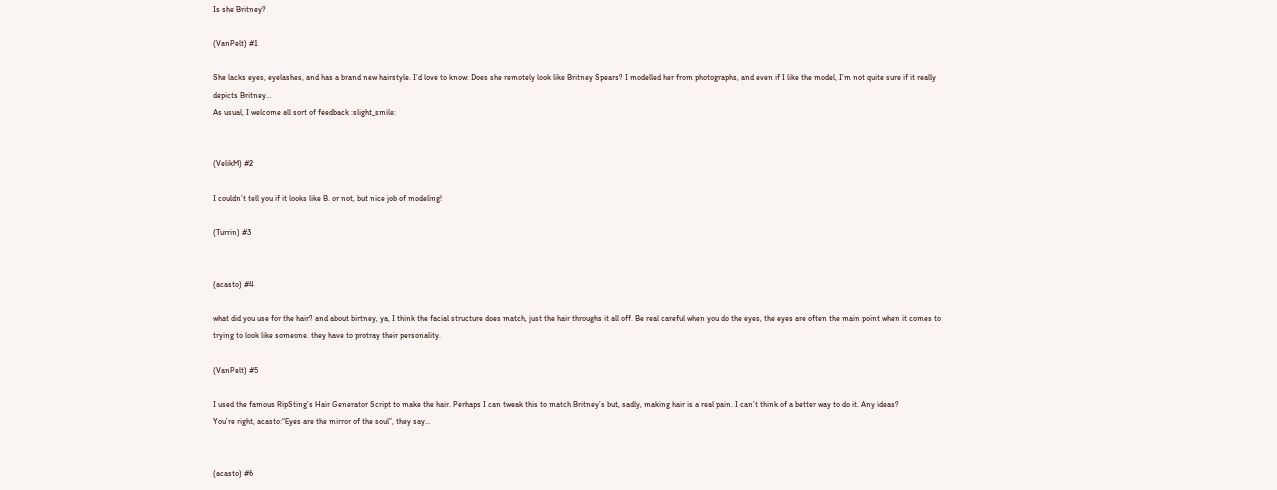Is she Britney?

(VanPelt) #1

She lacks eyes, eyelashes, and has a brand new hairstyle. I’d love to know: Does she remotely look like Britney Spears? I modelled her from photographs, and even if I like the model, I’m not quite sure if it really depicts Britney…
As usual, I welcome all sort of feedback :slight_smile:


(VelikM) #2

I couldn’t tell you if it looks like B. or not, but nice job of modeling!

(Turrin) #3


(acasto) #4

what did you use for the hair? and about birtney, ya, I think the facial structure does match, just the hair throughs it all off. Be real careful when you do the eyes, the eyes are often the main point when it comes to trying to look like someone. they have to protray their personality.

(VanPelt) #5

I used the famous RipSting’s Hair Generator Script to make the hair. Perhaps I can tweak this to match Britney’s but, sadly, making hair is a real pain. I can’t think of a better way to do it. Any ideas?
You’re right, acasto:“Eyes are the mirror of the soul”, they say…


(acasto) #6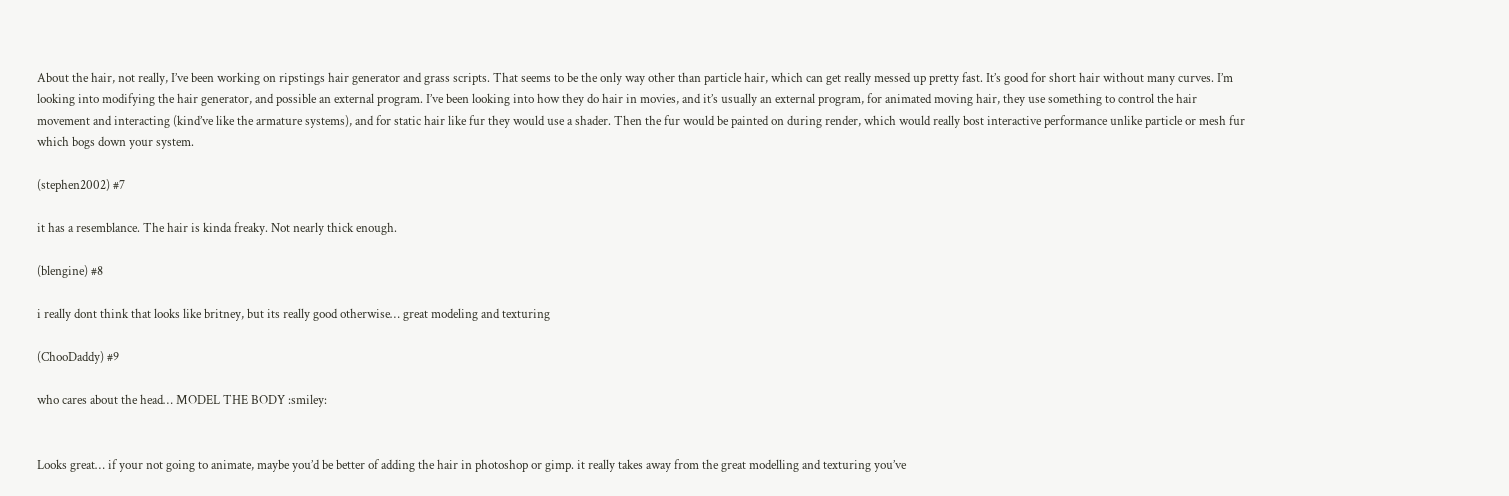About the hair, not really, I’ve been working on ripstings hair generator and grass scripts. That seems to be the only way other than particle hair, which can get really messed up pretty fast. It’s good for short hair without many curves. I’m looking into modifying the hair generator, and possible an external program. I’ve been looking into how they do hair in movies, and it’s usually an external program, for animated moving hair, they use something to control the hair movement and interacting (kind’ve like the armature systems), and for static hair like fur they would use a shader. Then the fur would be painted on during render, which would really bost interactive performance unlike particle or mesh fur which bogs down your system.

(stephen2002) #7

it has a resemblance. The hair is kinda freaky. Not nearly thick enough.

(blengine) #8

i really dont think that looks like britney, but its really good otherwise… great modeling and texturing

(ChooDaddy) #9

who cares about the head… MODEL THE BODY :smiley:


Looks great… if your not going to animate, maybe you’d be better of adding the hair in photoshop or gimp. it really takes away from the great modelling and texturing you’ve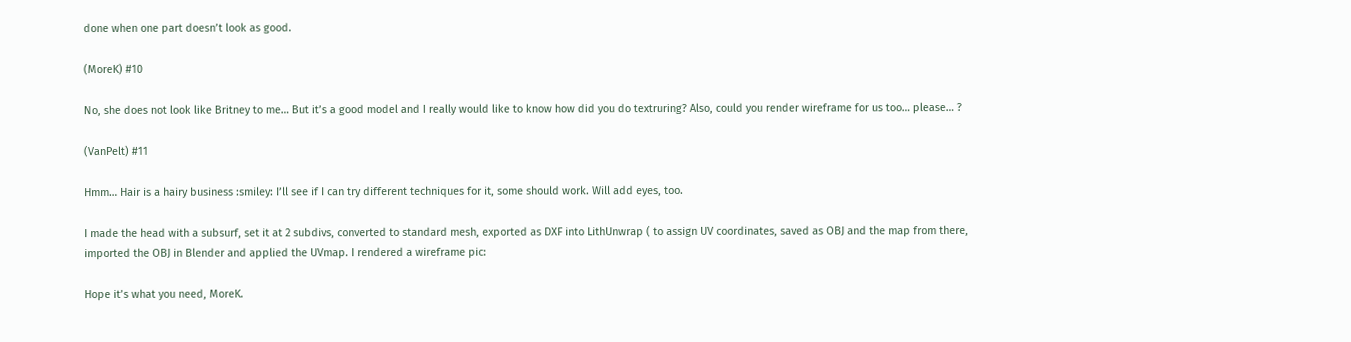done when one part doesn’t look as good.

(MoreK) #10

No, she does not look like Britney to me… But it’s a good model and I really would like to know how did you do textruring? Also, could you render wireframe for us too… please… ?

(VanPelt) #11

Hmm… Hair is a hairy business :smiley: I’ll see if I can try different techniques for it, some should work. Will add eyes, too.

I made the head with a subsurf, set it at 2 subdivs, converted to standard mesh, exported as DXF into LithUnwrap ( to assign UV coordinates, saved as OBJ and the map from there, imported the OBJ in Blender and applied the UVmap. I rendered a wireframe pic:

Hope it’s what you need, MoreK.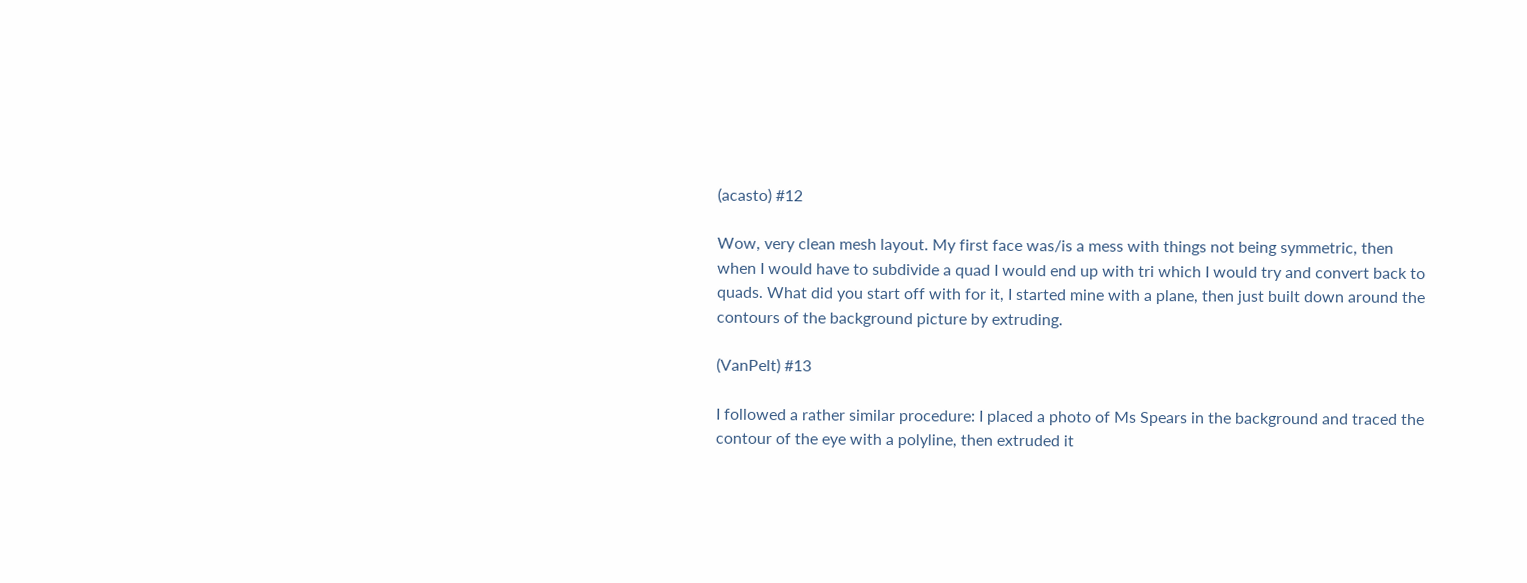(acasto) #12

Wow, very clean mesh layout. My first face was/is a mess with things not being symmetric, then when I would have to subdivide a quad I would end up with tri which I would try and convert back to quads. What did you start off with for it, I started mine with a plane, then just built down around the contours of the background picture by extruding.

(VanPelt) #13

I followed a rather similar procedure: I placed a photo of Ms Spears in the background and traced the contour of the eye with a polyline, then extruded it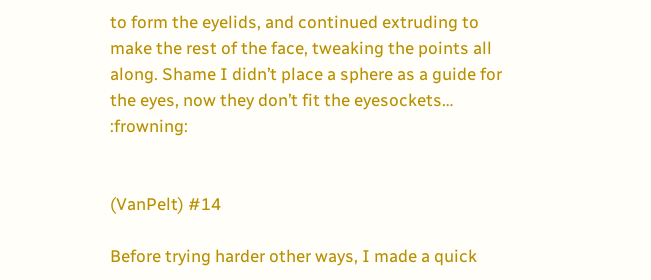to form the eyelids, and continued extruding to make the rest of the face, tweaking the points all along. Shame I didn’t place a sphere as a guide for the eyes, now they don’t fit the eyesockets… :frowning:


(VanPelt) #14

Before trying harder other ways, I made a quick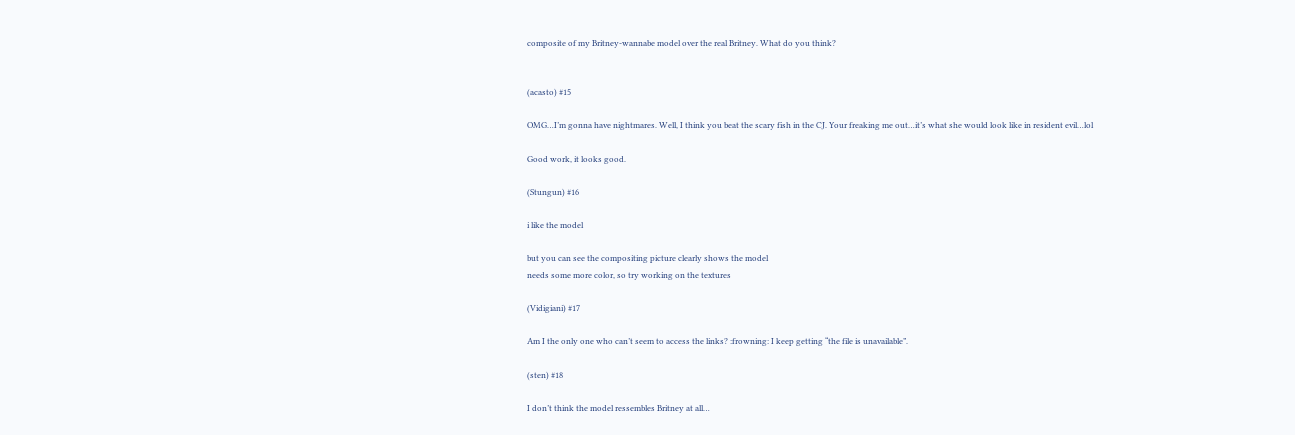composite of my Britney-wannabe model over the real Britney. What do you think?


(acasto) #15

OMG…I’m gonna have nightmares. Well, I think you beat the scary fish in the CJ. Your freaking me out…it’s what she would look like in resident evil…lol

Good work, it looks good.

(Stungun) #16

i like the model

but you can see the compositing picture clearly shows the model
needs some more color, so try working on the textures

(Vidigiani) #17

Am I the only one who can’t seem to access the links? :frowning: I keep getting “the file is unavailable”.

(sten) #18

I don’t think the model ressembles Britney at all…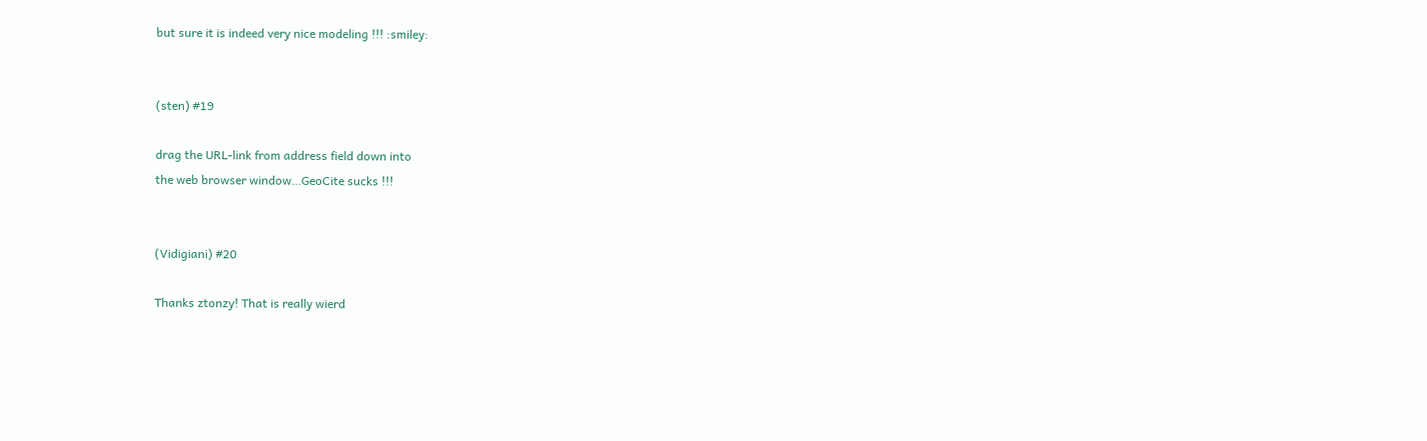but sure it is indeed very nice modeling !!! :smiley:


(sten) #19

drag the URL-link from address field down into
the web browser window…GeoCite sucks !!!


(Vidigiani) #20

Thanks ztonzy! That is really wierd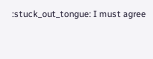:stuck_out_tongue: I must agree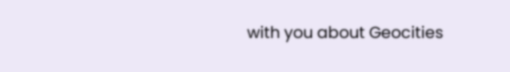with you about Geocities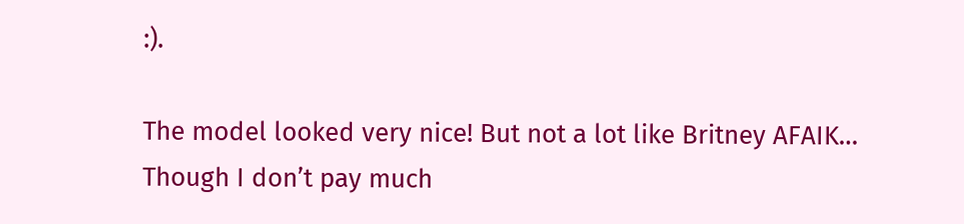:).

The model looked very nice! But not a lot like Britney AFAIK… Though I don’t pay much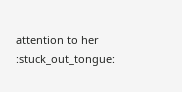attention to her :stuck_out_tongue: